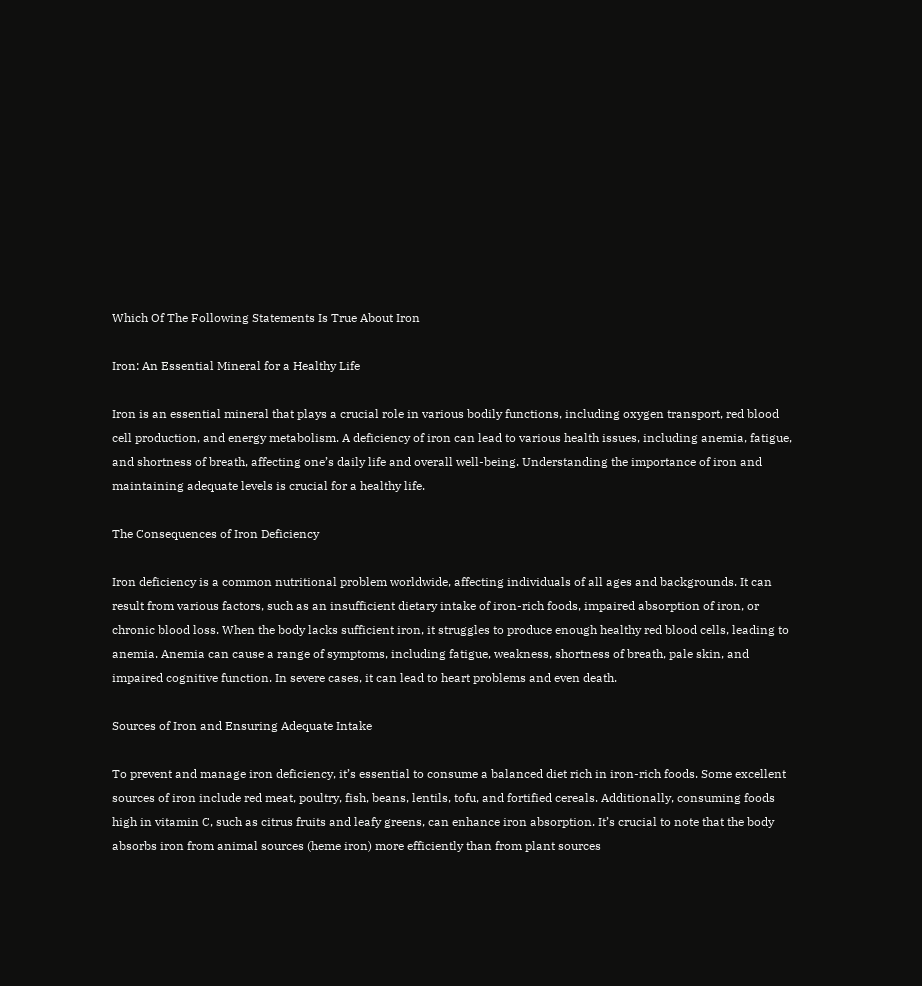Which Of The Following Statements Is True About Iron

Iron: An Essential Mineral for a Healthy Life

Iron is an essential mineral that plays a crucial role in various bodily functions, including oxygen transport, red blood cell production, and energy metabolism. A deficiency of iron can lead to various health issues, including anemia, fatigue, and shortness of breath, affecting one’s daily life and overall well-being. Understanding the importance of iron and maintaining adequate levels is crucial for a healthy life.

The Consequences of Iron Deficiency

Iron deficiency is a common nutritional problem worldwide, affecting individuals of all ages and backgrounds. It can result from various factors, such as an insufficient dietary intake of iron-rich foods, impaired absorption of iron, or chronic blood loss. When the body lacks sufficient iron, it struggles to produce enough healthy red blood cells, leading to anemia. Anemia can cause a range of symptoms, including fatigue, weakness, shortness of breath, pale skin, and impaired cognitive function. In severe cases, it can lead to heart problems and even death.

Sources of Iron and Ensuring Adequate Intake

To prevent and manage iron deficiency, it’s essential to consume a balanced diet rich in iron-rich foods. Some excellent sources of iron include red meat, poultry, fish, beans, lentils, tofu, and fortified cereals. Additionally, consuming foods high in vitamin C, such as citrus fruits and leafy greens, can enhance iron absorption. It’s crucial to note that the body absorbs iron from animal sources (heme iron) more efficiently than from plant sources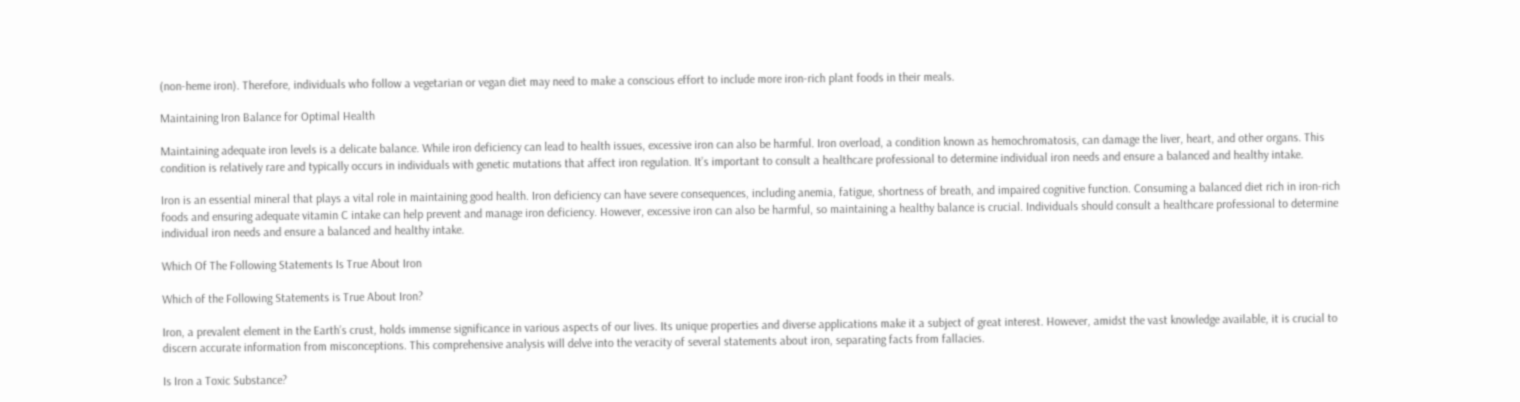(non-heme iron). Therefore, individuals who follow a vegetarian or vegan diet may need to make a conscious effort to include more iron-rich plant foods in their meals.

Maintaining Iron Balance for Optimal Health

Maintaining adequate iron levels is a delicate balance. While iron deficiency can lead to health issues, excessive iron can also be harmful. Iron overload, a condition known as hemochromatosis, can damage the liver, heart, and other organs. This condition is relatively rare and typically occurs in individuals with genetic mutations that affect iron regulation. It’s important to consult a healthcare professional to determine individual iron needs and ensure a balanced and healthy intake.

Iron is an essential mineral that plays a vital role in maintaining good health. Iron deficiency can have severe consequences, including anemia, fatigue, shortness of breath, and impaired cognitive function. Consuming a balanced diet rich in iron-rich foods and ensuring adequate vitamin C intake can help prevent and manage iron deficiency. However, excessive iron can also be harmful, so maintaining a healthy balance is crucial. Individuals should consult a healthcare professional to determine individual iron needs and ensure a balanced and healthy intake.

Which Of The Following Statements Is True About Iron

Which of the Following Statements is True About Iron?

Iron, a prevalent element in the Earth’s crust, holds immense significance in various aspects of our lives. Its unique properties and diverse applications make it a subject of great interest. However, amidst the vast knowledge available, it is crucial to discern accurate information from misconceptions. This comprehensive analysis will delve into the veracity of several statements about iron, separating facts from fallacies.

Is Iron a Toxic Substance?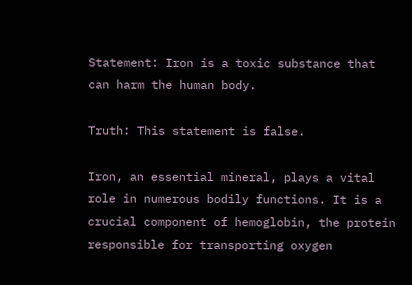Statement: Iron is a toxic substance that can harm the human body.

Truth: This statement is false.

Iron, an essential mineral, plays a vital role in numerous bodily functions. It is a crucial component of hemoglobin, the protein responsible for transporting oxygen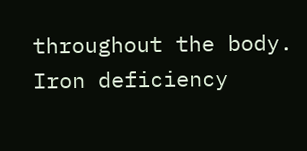throughout the body. Iron deficiency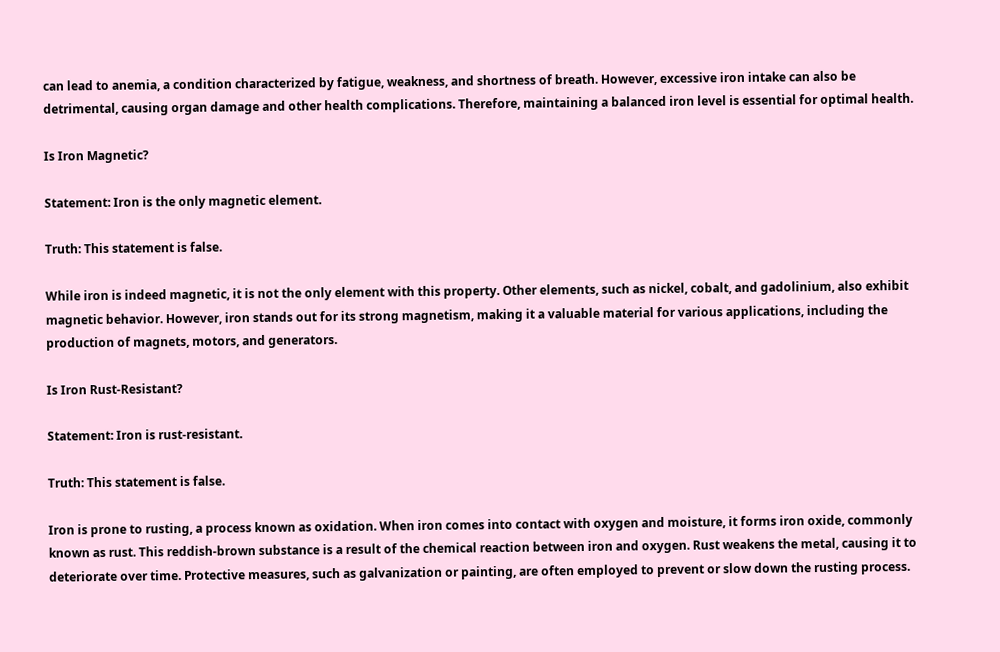can lead to anemia, a condition characterized by fatigue, weakness, and shortness of breath. However, excessive iron intake can also be detrimental, causing organ damage and other health complications. Therefore, maintaining a balanced iron level is essential for optimal health.

Is Iron Magnetic?

Statement: Iron is the only magnetic element.

Truth: This statement is false.

While iron is indeed magnetic, it is not the only element with this property. Other elements, such as nickel, cobalt, and gadolinium, also exhibit magnetic behavior. However, iron stands out for its strong magnetism, making it a valuable material for various applications, including the production of magnets, motors, and generators.

Is Iron Rust-Resistant?

Statement: Iron is rust-resistant.

Truth: This statement is false.

Iron is prone to rusting, a process known as oxidation. When iron comes into contact with oxygen and moisture, it forms iron oxide, commonly known as rust. This reddish-brown substance is a result of the chemical reaction between iron and oxygen. Rust weakens the metal, causing it to deteriorate over time. Protective measures, such as galvanization or painting, are often employed to prevent or slow down the rusting process.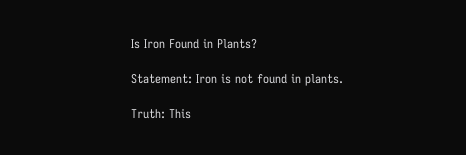Is Iron Found in Plants?

Statement: Iron is not found in plants.

Truth: This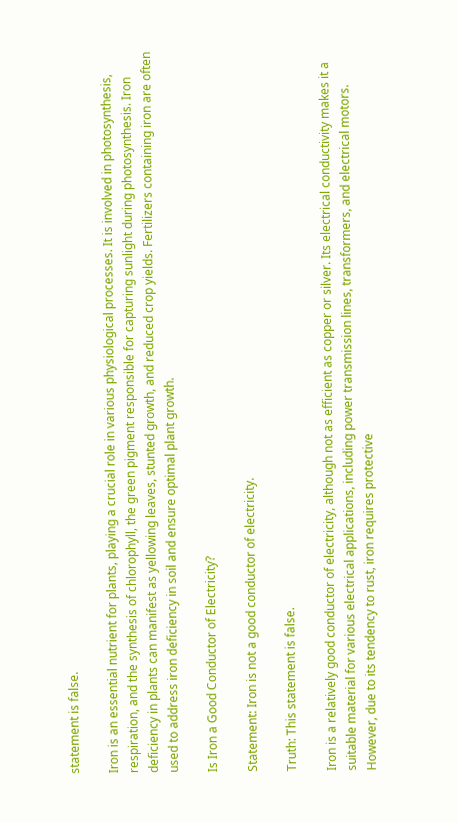statement is false.

Iron is an essential nutrient for plants, playing a crucial role in various physiological processes. It is involved in photosynthesis, respiration, and the synthesis of chlorophyll, the green pigment responsible for capturing sunlight during photosynthesis. Iron deficiency in plants can manifest as yellowing leaves, stunted growth, and reduced crop yields. Fertilizers containing iron are often used to address iron deficiency in soil and ensure optimal plant growth.

Is Iron a Good Conductor of Electricity?

Statement: Iron is not a good conductor of electricity.

Truth: This statement is false.

Iron is a relatively good conductor of electricity, although not as efficient as copper or silver. Its electrical conductivity makes it a suitable material for various electrical applications, including power transmission lines, transformers, and electrical motors. However, due to its tendency to rust, iron requires protective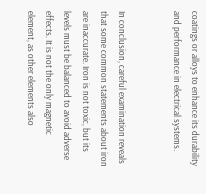coatings or alloys to enhance its durability and performance in electrical systems.


In conclusion, careful examination reveals that some common statements about iron are inaccurate. Iron is not toxic, but its levels must be balanced to avoid adverse effects. It is not the only magnetic element, as other elements also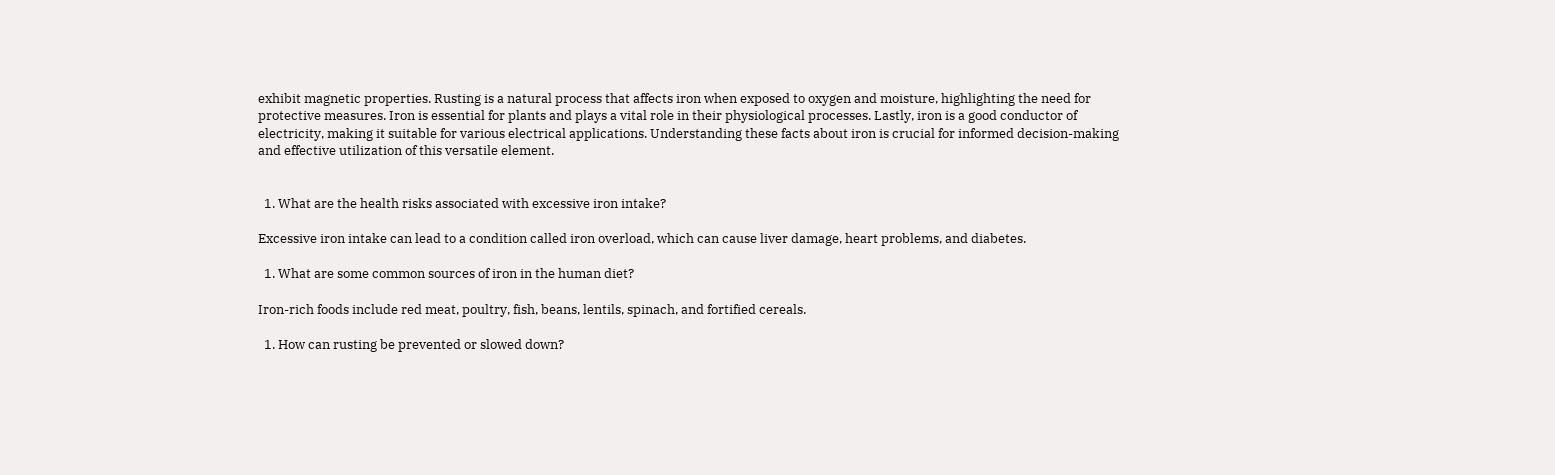exhibit magnetic properties. Rusting is a natural process that affects iron when exposed to oxygen and moisture, highlighting the need for protective measures. Iron is essential for plants and plays a vital role in their physiological processes. Lastly, iron is a good conductor of electricity, making it suitable for various electrical applications. Understanding these facts about iron is crucial for informed decision-making and effective utilization of this versatile element.


  1. What are the health risks associated with excessive iron intake?

Excessive iron intake can lead to a condition called iron overload, which can cause liver damage, heart problems, and diabetes.

  1. What are some common sources of iron in the human diet?

Iron-rich foods include red meat, poultry, fish, beans, lentils, spinach, and fortified cereals.

  1. How can rusting be prevented or slowed down?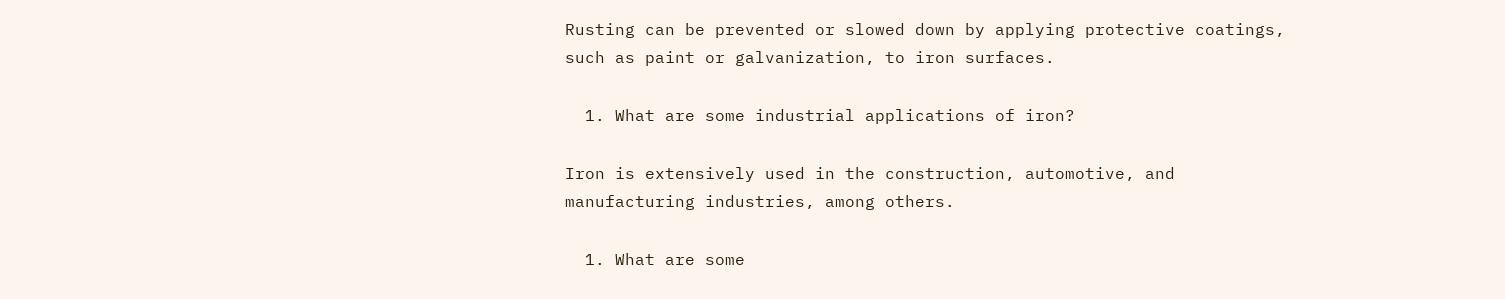Rusting can be prevented or slowed down by applying protective coatings, such as paint or galvanization, to iron surfaces.

  1. What are some industrial applications of iron?

Iron is extensively used in the construction, automotive, and manufacturing industries, among others.

  1. What are some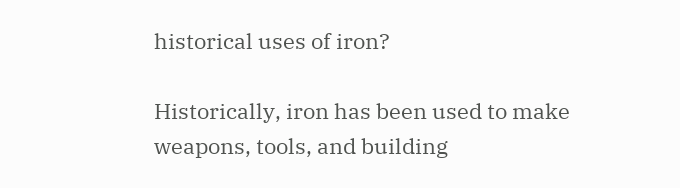historical uses of iron?

Historically, iron has been used to make weapons, tools, and building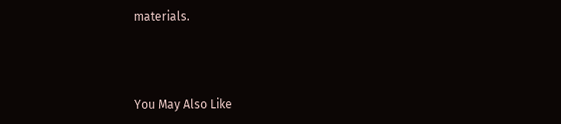materials.



You May Also Like